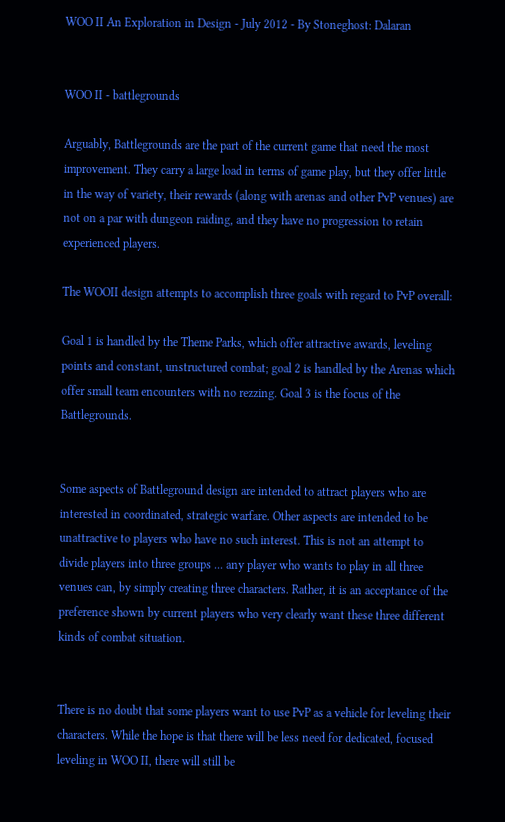WOO II An Exploration in Design - July 2012 - By Stoneghost: Dalaran


WOO II - battlegrounds

Arguably, Battlegrounds are the part of the current game that need the most improvement. They carry a large load in terms of game play, but they offer little in the way of variety, their rewards (along with arenas and other PvP venues) are not on a par with dungeon raiding, and they have no progression to retain experienced players.

The WOOII design attempts to accomplish three goals with regard to PvP overall:

Goal 1 is handled by the Theme Parks, which offer attractive awards, leveling points and constant, unstructured combat; goal 2 is handled by the Arenas which offer small team encounters with no rezzing. Goal 3 is the focus of the Battlegrounds.


Some aspects of Battleground design are intended to attract players who are interested in coordinated, strategic warfare. Other aspects are intended to be unattractive to players who have no such interest. This is not an attempt to divide players into three groups ... any player who wants to play in all three venues can, by simply creating three characters. Rather, it is an acceptance of the preference shown by current players who very clearly want these three different kinds of combat situation.


There is no doubt that some players want to use PvP as a vehicle for leveling their characters. While the hope is that there will be less need for dedicated, focused leveling in WOO II, there will still be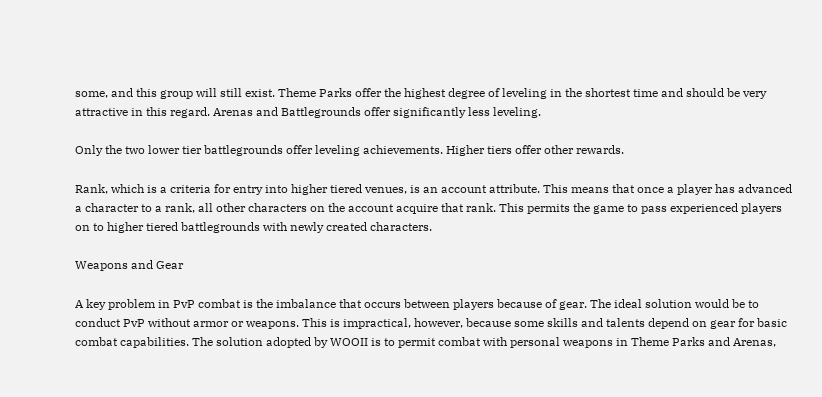some, and this group will still exist. Theme Parks offer the highest degree of leveling in the shortest time and should be very attractive in this regard. Arenas and Battlegrounds offer significantly less leveling.

Only the two lower tier battlegrounds offer leveling achievements. Higher tiers offer other rewards.

Rank, which is a criteria for entry into higher tiered venues, is an account attribute. This means that once a player has advanced a character to a rank, all other characters on the account acquire that rank. This permits the game to pass experienced players on to higher tiered battlegrounds with newly created characters.

Weapons and Gear

A key problem in PvP combat is the imbalance that occurs between players because of gear. The ideal solution would be to conduct PvP without armor or weapons. This is impractical, however, because some skills and talents depend on gear for basic combat capabilities. The solution adopted by WOOII is to permit combat with personal weapons in Theme Parks and Arenas,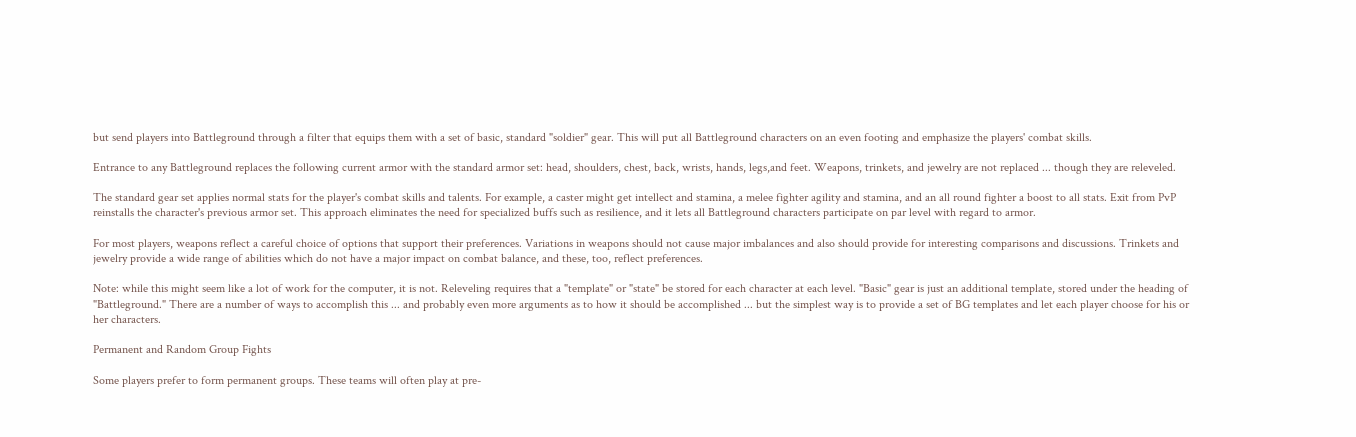but send players into Battleground through a filter that equips them with a set of basic, standard "soldier" gear. This will put all Battleground characters on an even footing and emphasize the players' combat skills.

Entrance to any Battleground replaces the following current armor with the standard armor set: head, shoulders, chest, back, wrists, hands, legs,and feet. Weapons, trinkets, and jewelry are not replaced ... though they are releveled.

The standard gear set applies normal stats for the player's combat skills and talents. For example, a caster might get intellect and stamina, a melee fighter agility and stamina, and an all round fighter a boost to all stats. Exit from PvP reinstalls the character's previous armor set. This approach eliminates the need for specialized buffs such as resilience, and it lets all Battleground characters participate on par level with regard to armor.

For most players, weapons reflect a careful choice of options that support their preferences. Variations in weapons should not cause major imbalances and also should provide for interesting comparisons and discussions. Trinkets and jewelry provide a wide range of abilities which do not have a major impact on combat balance, and these, too, reflect preferences.

Note: while this might seem like a lot of work for the computer, it is not. Releveling requires that a "template" or "state" be stored for each character at each level. "Basic" gear is just an additional template, stored under the heading of "Battleground." There are a number of ways to accomplish this ... and probably even more arguments as to how it should be accomplished ... but the simplest way is to provide a set of BG templates and let each player choose for his or her characters.

Permanent and Random Group Fights

Some players prefer to form permanent groups. These teams will often play at pre-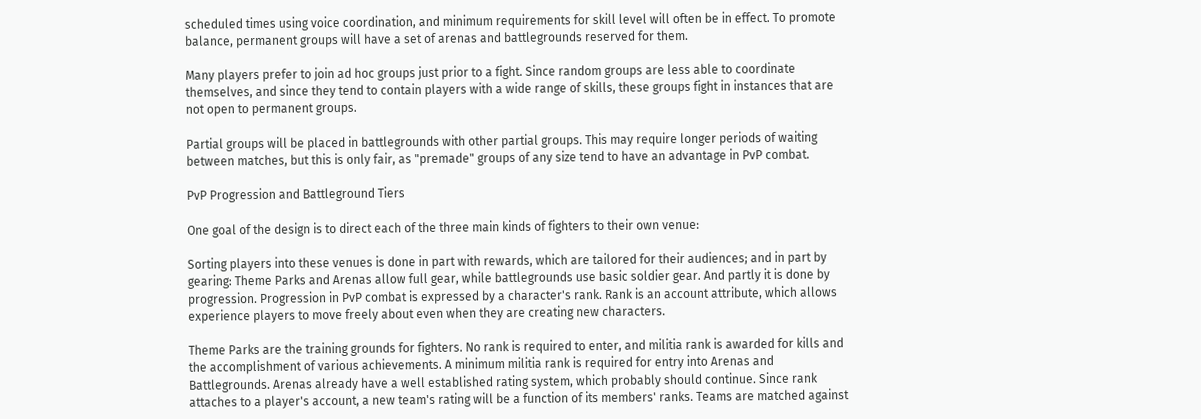scheduled times using voice coordination, and minimum requirements for skill level will often be in effect. To promote balance, permanent groups will have a set of arenas and battlegrounds reserved for them.

Many players prefer to join ad hoc groups just prior to a fight. Since random groups are less able to coordinate themselves, and since they tend to contain players with a wide range of skills, these groups fight in instances that are not open to permanent groups.

Partial groups will be placed in battlegrounds with other partial groups. This may require longer periods of waiting between matches, but this is only fair, as "premade" groups of any size tend to have an advantage in PvP combat.

PvP Progression and Battleground Tiers

One goal of the design is to direct each of the three main kinds of fighters to their own venue:

Sorting players into these venues is done in part with rewards, which are tailored for their audiences; and in part by gearing: Theme Parks and Arenas allow full gear, while battlegrounds use basic soldier gear. And partly it is done by progression. Progression in PvP combat is expressed by a character's rank. Rank is an account attribute, which allows experience players to move freely about even when they are creating new characters.

Theme Parks are the training grounds for fighters. No rank is required to enter, and militia rank is awarded for kills and the accomplishment of various achievements. A minimum militia rank is required for entry into Arenas and Battlegrounds. Arenas already have a well established rating system, which probably should continue. Since rank attaches to a player's account, a new team's rating will be a function of its members' ranks. Teams are matched against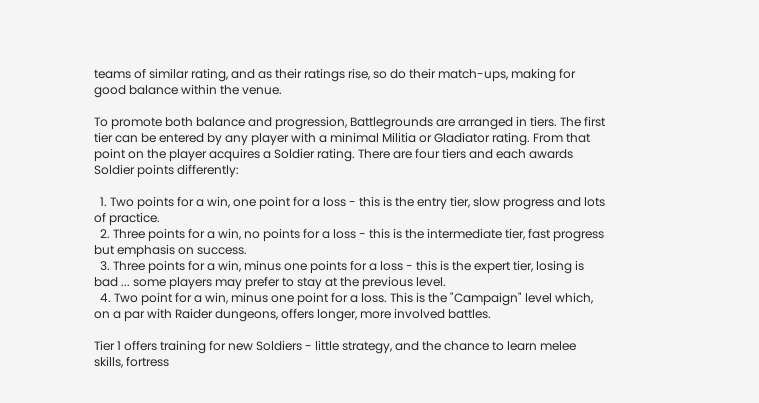teams of similar rating, and as their ratings rise, so do their match-ups, making for good balance within the venue.

To promote both balance and progression, Battlegrounds are arranged in tiers. The first tier can be entered by any player with a minimal Militia or Gladiator rating. From that point on the player acquires a Soldier rating. There are four tiers and each awards Soldier points differently:

  1. Two points for a win, one point for a loss - this is the entry tier, slow progress and lots of practice.
  2. Three points for a win, no points for a loss - this is the intermediate tier, fast progress but emphasis on success.
  3. Three points for a win, minus one points for a loss - this is the expert tier, losing is bad ... some players may prefer to stay at the previous level.
  4. Two point for a win, minus one point for a loss. This is the "Campaign" level which, on a par with Raider dungeons, offers longer, more involved battles.

Tier 1 offers training for new Soldiers - little strategy, and the chance to learn melee skills, fortress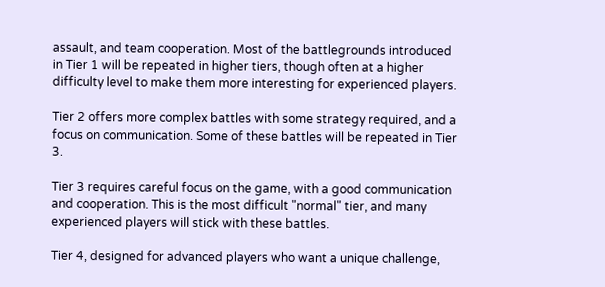assault, and team cooperation. Most of the battlegrounds introduced in Tier 1 will be repeated in higher tiers, though often at a higher difficulty level to make them more interesting for experienced players.

Tier 2 offers more complex battles with some strategy required, and a focus on communication. Some of these battles will be repeated in Tier 3.

Tier 3 requires careful focus on the game, with a good communication and cooperation. This is the most difficult "normal" tier, and many experienced players will stick with these battles.

Tier 4, designed for advanced players who want a unique challenge,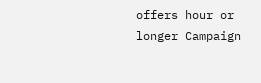offers hour or longer Campaign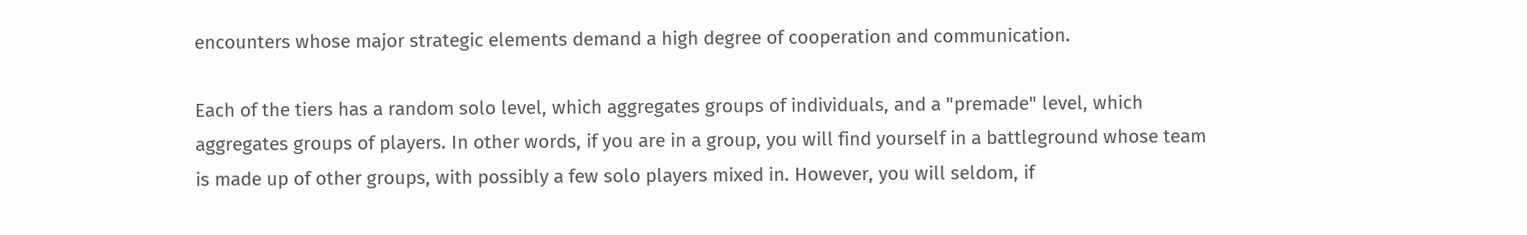encounters whose major strategic elements demand a high degree of cooperation and communication.

Each of the tiers has a random solo level, which aggregates groups of individuals, and a "premade" level, which aggregates groups of players. In other words, if you are in a group, you will find yourself in a battleground whose team is made up of other groups, with possibly a few solo players mixed in. However, you will seldom, if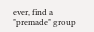ever, find a "premade" group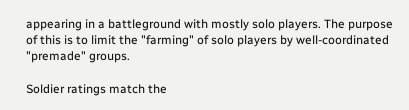appearing in a battleground with mostly solo players. The purpose of this is to limit the "farming" of solo players by well-coordinated "premade" groups.

Soldier ratings match the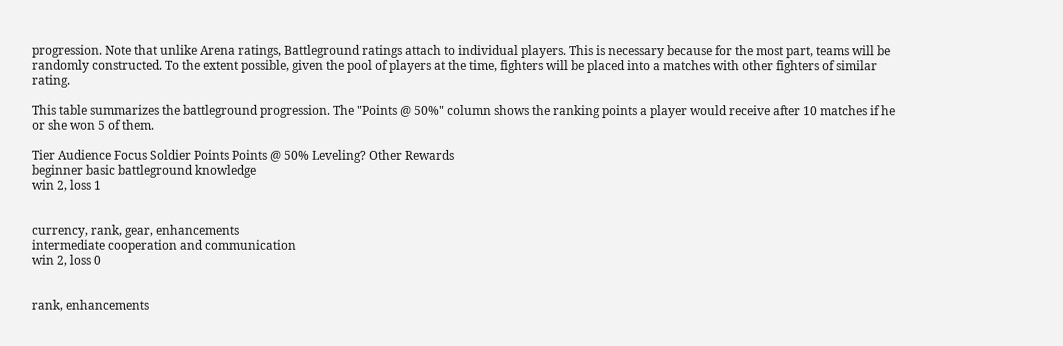progression. Note that unlike Arena ratings, Battleground ratings attach to individual players. This is necessary because for the most part, teams will be randomly constructed. To the extent possible, given the pool of players at the time, fighters will be placed into a matches with other fighters of similar rating.

This table summarizes the battleground progression. The "Points @ 50%" column shows the ranking points a player would receive after 10 matches if he or she won 5 of them.

Tier Audience Focus Soldier Points Points @ 50% Leveling? Other Rewards
beginner basic battleground knowledge
win 2, loss 1


currency, rank, gear, enhancements
intermediate cooperation and communication
win 2, loss 0


rank, enhancements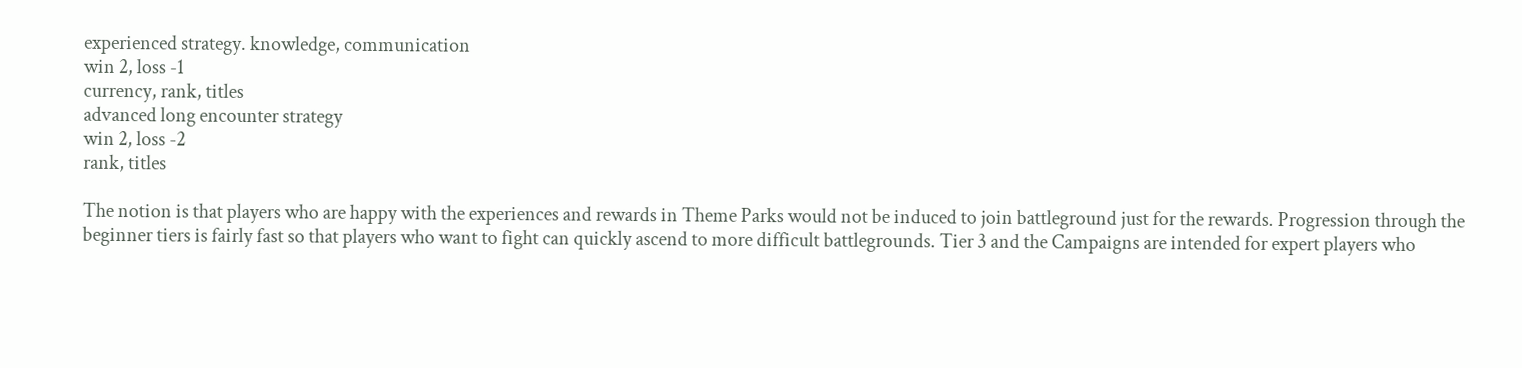experienced strategy. knowledge, communication
win 2, loss -1
currency, rank, titles
advanced long encounter strategy
win 2, loss -2
rank, titles

The notion is that players who are happy with the experiences and rewards in Theme Parks would not be induced to join battleground just for the rewards. Progression through the beginner tiers is fairly fast so that players who want to fight can quickly ascend to more difficult battlegrounds. Tier 3 and the Campaigns are intended for expert players who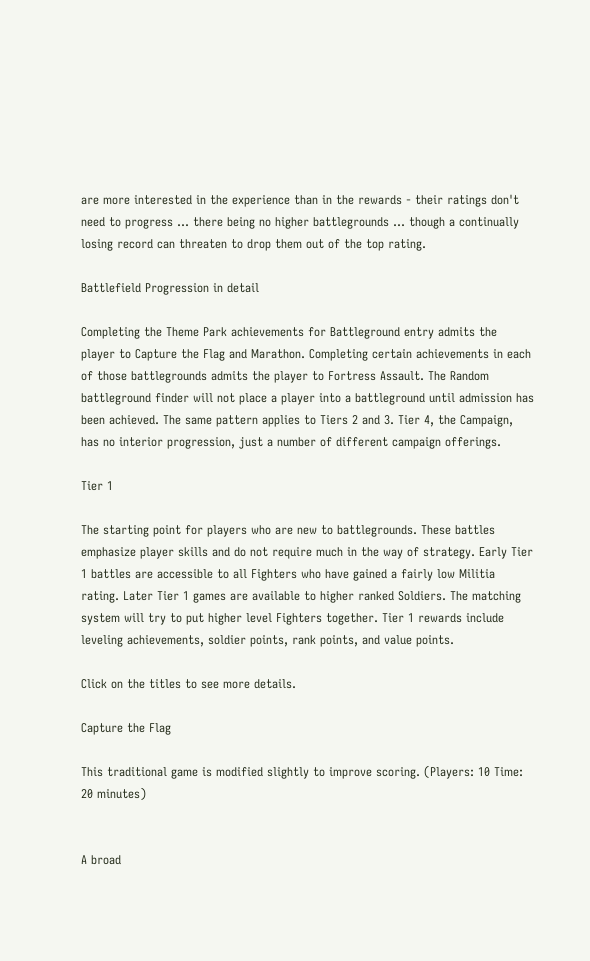are more interested in the experience than in the rewards - their ratings don't need to progress ... there being no higher battlegrounds ... though a continually losing record can threaten to drop them out of the top rating.

Battlefield Progression in detail

Completing the Theme Park achievements for Battleground entry admits the player to Capture the Flag and Marathon. Completing certain achievements in each of those battlegrounds admits the player to Fortress Assault. The Random battleground finder will not place a player into a battleground until admission has been achieved. The same pattern applies to Tiers 2 and 3. Tier 4, the Campaign, has no interior progression, just a number of different campaign offerings.

Tier 1

The starting point for players who are new to battlegrounds. These battles emphasize player skills and do not require much in the way of strategy. Early Tier 1 battles are accessible to all Fighters who have gained a fairly low Militia rating. Later Tier 1 games are available to higher ranked Soldiers. The matching system will try to put higher level Fighters together. Tier 1 rewards include leveling achievements, soldier points, rank points, and value points.

Click on the titles to see more details.

Capture the Flag

This traditional game is modified slightly to improve scoring. (Players: 10 Time: 20 minutes)


A broad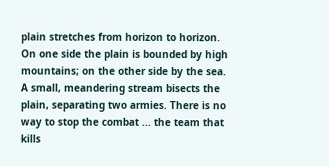plain stretches from horizon to horizon. On one side the plain is bounded by high mountains; on the other side by the sea. A small, meandering stream bisects the plain, separating two armies. There is no way to stop the combat ... the team that kills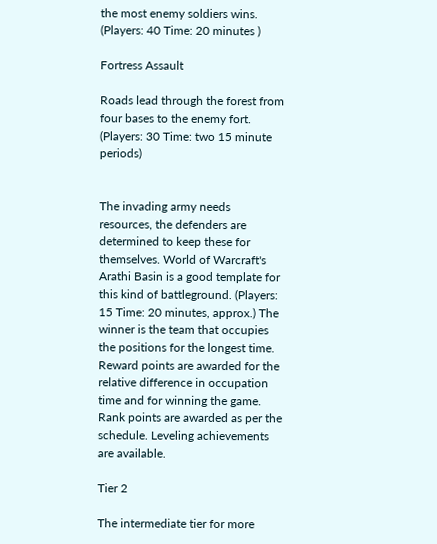the most enemy soldiers wins. (Players: 40 Time: 20 minutes )

Fortress Assault

Roads lead through the forest from four bases to the enemy fort. (Players: 30 Time: two 15 minute periods)


The invading army needs resources, the defenders are determined to keep these for themselves. World of Warcraft's Arathi Basin is a good template for this kind of battleground. (Players: 15 Time: 20 minutes, approx.) The winner is the team that occupies the positions for the longest time. Reward points are awarded for the relative difference in occupation time and for winning the game. Rank points are awarded as per the schedule. Leveling achievements are available.

Tier 2

The intermediate tier for more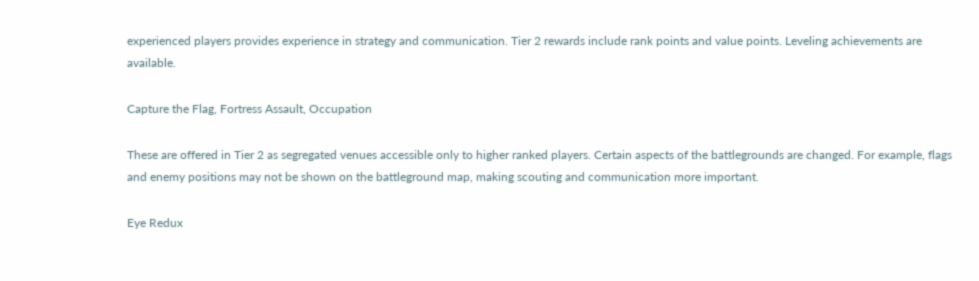experienced players provides experience in strategy and communication. Tier 2 rewards include rank points and value points. Leveling achievements are available.

Capture the Flag, Fortress Assault, Occupation

These are offered in Tier 2 as segregated venues accessible only to higher ranked players. Certain aspects of the battlegrounds are changed. For example, flags and enemy positions may not be shown on the battleground map, making scouting and communication more important.

Eye Redux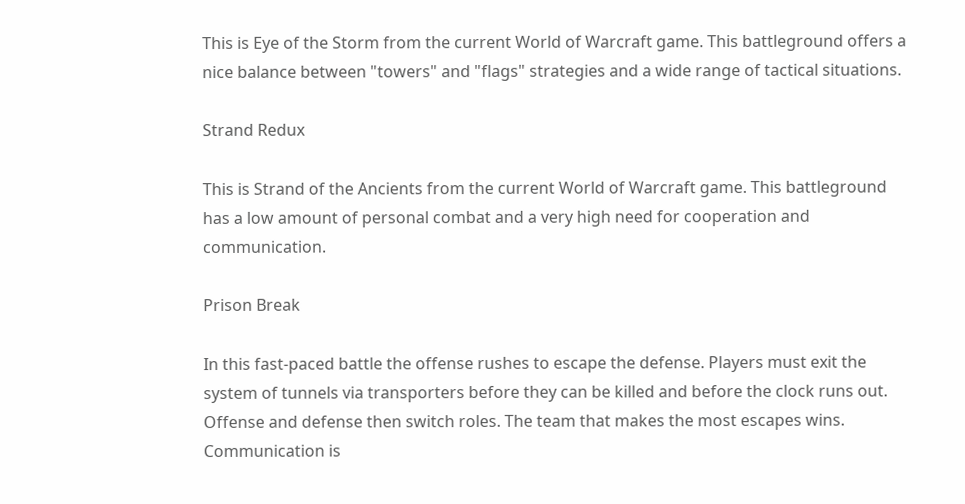This is Eye of the Storm from the current World of Warcraft game. This battleground offers a nice balance between "towers" and "flags" strategies and a wide range of tactical situations.

Strand Redux

This is Strand of the Ancients from the current World of Warcraft game. This battleground has a low amount of personal combat and a very high need for cooperation and communication.

Prison Break

In this fast-paced battle the offense rushes to escape the defense. Players must exit the system of tunnels via transporters before they can be killed and before the clock runs out. Offense and defense then switch roles. The team that makes the most escapes wins. Communication is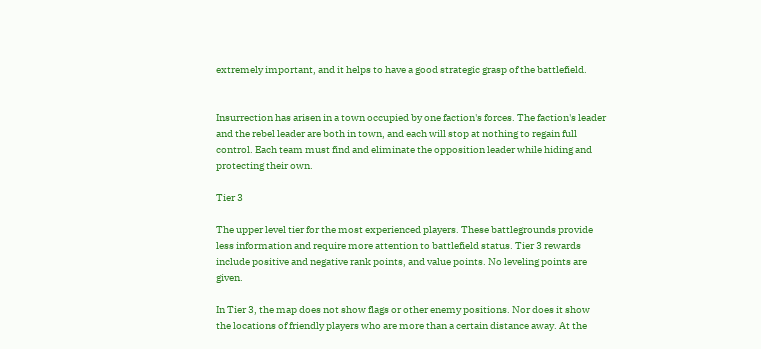extremely important, and it helps to have a good strategic grasp of the battlefield.


Insurrection has arisen in a town occupied by one faction's forces. The faction's leader and the rebel leader are both in town, and each will stop at nothing to regain full control. Each team must find and eliminate the opposition leader while hiding and protecting their own.

Tier 3

The upper level tier for the most experienced players. These battlegrounds provide less information and require more attention to battlefield status. Tier 3 rewards include positive and negative rank points, and value points. No leveling points are given.

In Tier 3, the map does not show flags or other enemy positions. Nor does it show the locations of friendly players who are more than a certain distance away. At the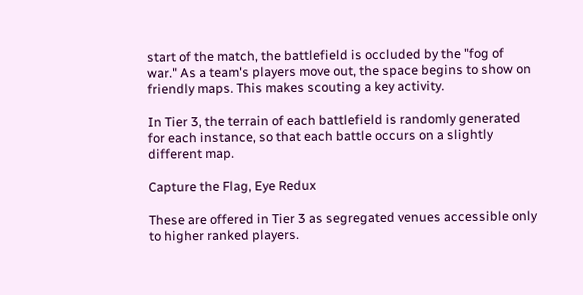start of the match, the battlefield is occluded by the "fog of war." As a team's players move out, the space begins to show on friendly maps. This makes scouting a key activity.

In Tier 3, the terrain of each battlefield is randomly generated for each instance, so that each battle occurs on a slightly different map.

Capture the Flag, Eye Redux

These are offered in Tier 3 as segregated venues accessible only to higher ranked players.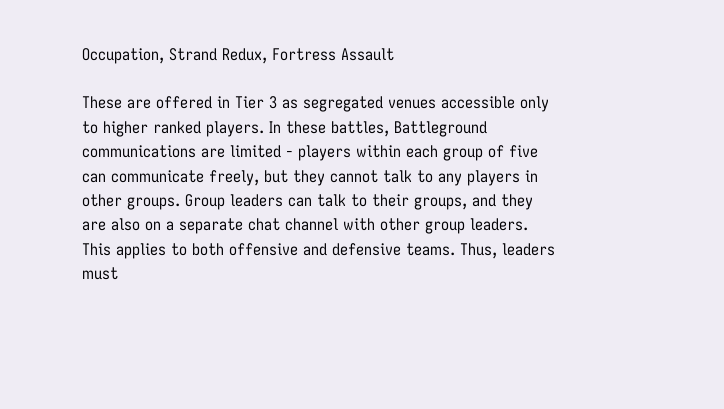Occupation, Strand Redux, Fortress Assault

These are offered in Tier 3 as segregated venues accessible only to higher ranked players. In these battles, Battleground communications are limited - players within each group of five can communicate freely, but they cannot talk to any players in other groups. Group leaders can talk to their groups, and they are also on a separate chat channel with other group leaders. This applies to both offensive and defensive teams. Thus, leaders must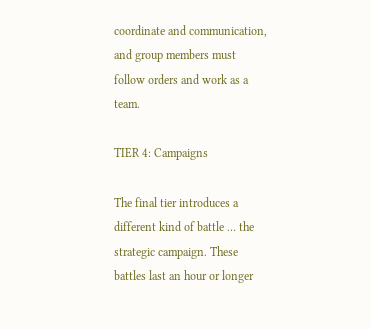coordinate and communication, and group members must follow orders and work as a team.

TIER 4: Campaigns

The final tier introduces a different kind of battle … the strategic campaign. These battles last an hour or longer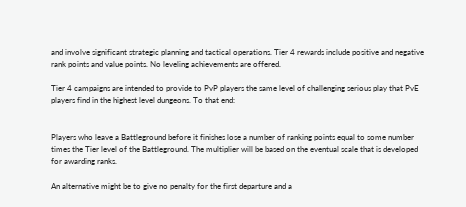and involve significant strategic planning and tactical operations. Tier 4 rewards include positive and negative rank points and value points. No leveling achievements are offered.

Tier 4 campaigns are intended to provide to PvP players the same level of challenging serious play that PvE players find in the highest level dungeons. To that end:


Players who leave a Battleground before it finishes lose a number of ranking points equal to some number times the Tier level of the Battleground. The multiplier will be based on the eventual scale that is developed for awarding ranks.

An alternative might be to give no penalty for the first departure and a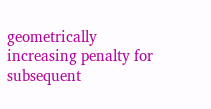geometrically increasing penalty for subsequent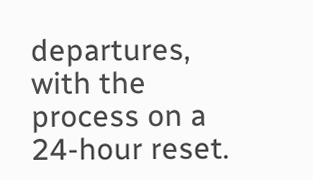departures, with the process on a 24-hour reset.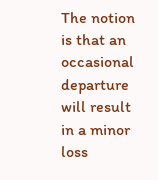The notion is that an occasional departure will result in a minor loss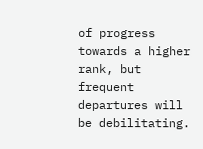of progress towards a higher rank, but frequent departures will be debilitating.